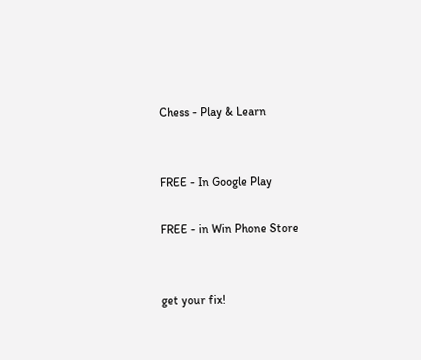Chess - Play & Learn


FREE - In Google Play

FREE - in Win Phone Store


get your fix!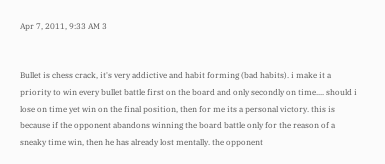Apr 7, 2011, 9:33 AM 3


Bullet is chess crack, it's very addictive and habit forming (bad habits). i make it a priority to win every bullet battle first on the board and only secondly on time.... should i lose on time yet win on the final position, then for me its a personal victory. this is because if the opponent abandons winning the board battle only for the reason of a sneaky time win, then he has already lost mentally. the opponent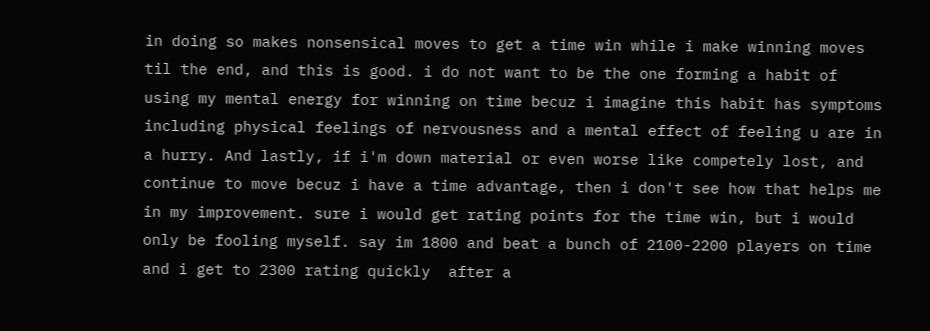in doing so makes nonsensical moves to get a time win while i make winning moves til the end, and this is good. i do not want to be the one forming a habit of using my mental energy for winning on time becuz i imagine this habit has symptoms including physical feelings of nervousness and a mental effect of feeling u are in a hurry. And lastly, if i'm down material or even worse like competely lost, and continue to move becuz i have a time advantage, then i don't see how that helps me in my improvement. sure i would get rating points for the time win, but i would only be fooling myself. say im 1800 and beat a bunch of 2100-2200 players on time and i get to 2300 rating quickly  after a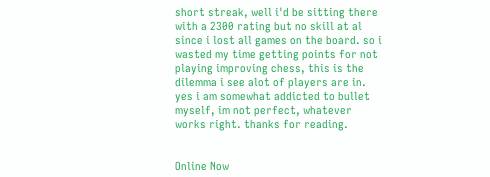short streak, well i'd be sitting there with a 2300 rating but no skill at al since i lost all games on the board. so i wasted my time getting points for not playing improving chess, this is the dilemma i see alot of players are in. yes i am somewhat addicted to bullet myself, im not perfect, whatever works right. thanks for reading.


Online Now